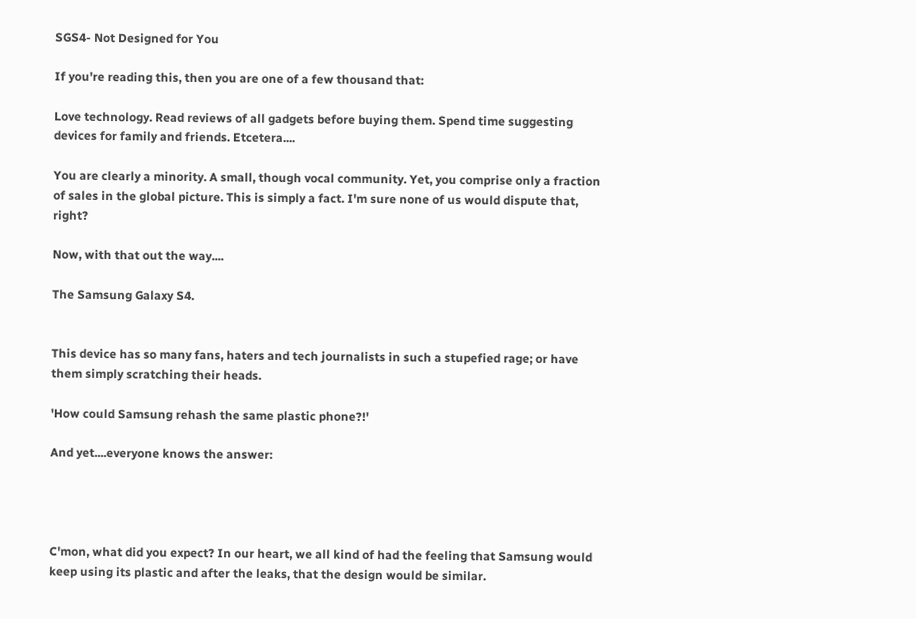SGS4- Not Designed for You

If you're reading this, then you are one of a few thousand that:

Love technology. Read reviews of all gadgets before buying them. Spend time suggesting devices for family and friends. Etcetera....

You are clearly a minority. A small, though vocal community. Yet, you comprise only a fraction of sales in the global picture. This is simply a fact. I'm sure none of us would dispute that, right?

Now, with that out the way....

The Samsung Galaxy S4.


This device has so many fans, haters and tech journalists in such a stupefied rage; or have them simply scratching their heads.

'How could Samsung rehash the same plastic phone?!'

And yet....everyone knows the answer:




C'mon, what did you expect? In our heart, we all kind of had the feeling that Samsung would keep using its plastic and after the leaks, that the design would be similar.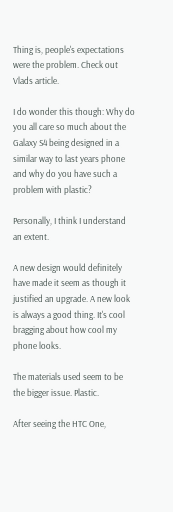Thing is, people's expectations were the problem. Check out Vlads article.

I do wonder this though: Why do you all care so much about the Galaxy S4 being designed in a similar way to last years phone and why do you have such a problem with plastic?

Personally, I think I understand an extent.

A new design would definitely have made it seem as though it justified an upgrade. A new look is always a good thing. It's cool bragging about how cool my phone looks.

The materials used seem to be the bigger issue. Plastic.

After seeing the HTC One,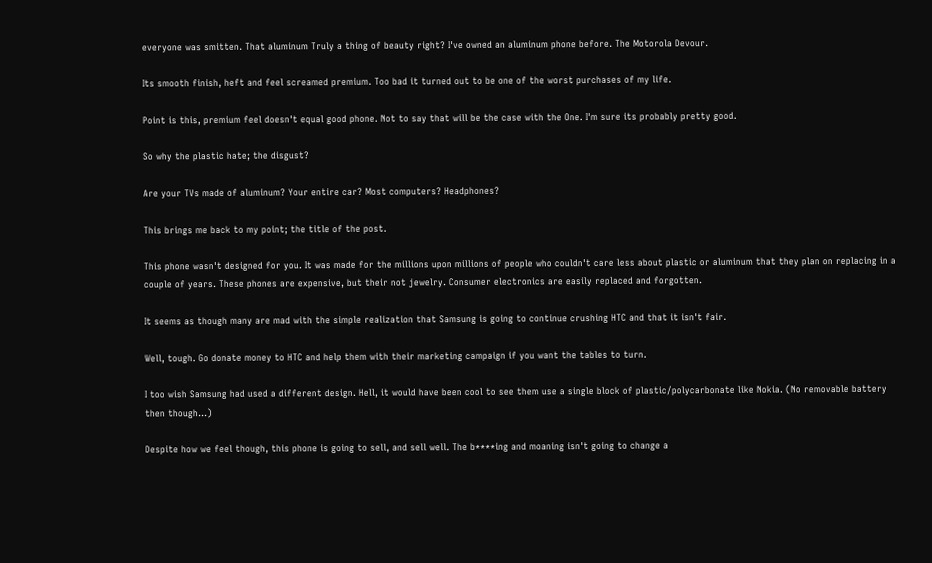everyone was smitten. That aluminum Truly a thing of beauty right? I've owned an aluminum phone before. The Motorola Devour.

Its smooth finish, heft and feel screamed premium. Too bad it turned out to be one of the worst purchases of my life.

Point is this, premium feel doesn't equal good phone. Not to say that will be the case with the One. I'm sure its probably pretty good.

So why the plastic hate; the disgust?

Are your TVs made of aluminum? Your entire car? Most computers? Headphones?

This brings me back to my point; the title of the post.

This phone wasn't designed for you. It was made for the millions upon millions of people who couldn't care less about plastic or aluminum that they plan on replacing in a couple of years. These phones are expensive, but their not jewelry. Consumer electronics are easily replaced and forgotten.

It seems as though many are mad with the simple realization that Samsung is going to continue crushing HTC and that it isn't fair.

Well, tough. Go donate money to HTC and help them with their marketing campaign if you want the tables to turn.

I too wish Samsung had used a different design. Hell, it would have been cool to see them use a single block of plastic/polycarbonate like Nokia. (No removable battery then though...)

Despite how we feel though, this phone is going to sell, and sell well. The b****ing and moaning isn't going to change a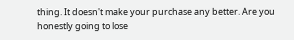thing. It doesn't make your purchase any better. Are you honestly going to lose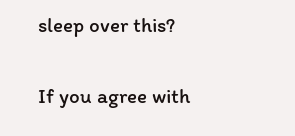sleep over this?

If you agree with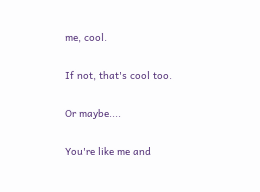me, cool.

If not, that's cool too.

Or maybe....

You're like me and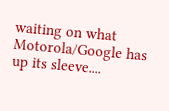waiting on what Motorola/Google has up its sleeve....